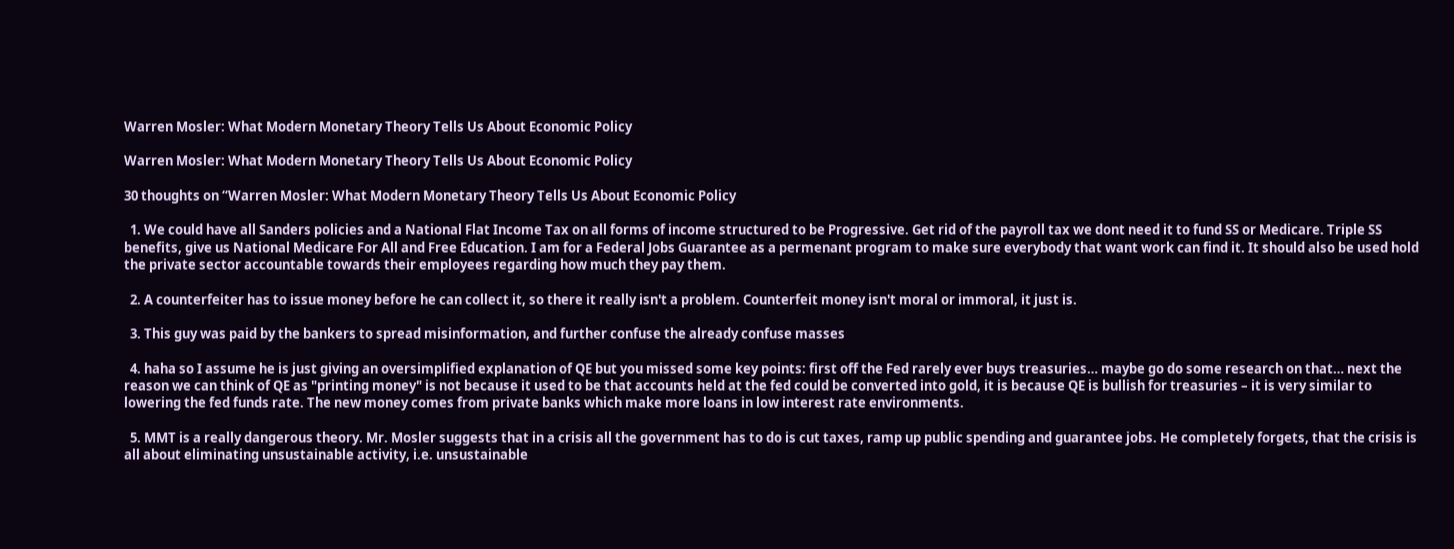Warren Mosler: What Modern Monetary Theory Tells Us About Economic Policy

Warren Mosler: What Modern Monetary Theory Tells Us About Economic Policy

30 thoughts on “Warren Mosler: What Modern Monetary Theory Tells Us About Economic Policy

  1. We could have all Sanders policies and a National Flat Income Tax on all forms of income structured to be Progressive. Get rid of the payroll tax we dont need it to fund SS or Medicare. Triple SS benefits, give us National Medicare For All and Free Education. I am for a Federal Jobs Guarantee as a permenant program to make sure everybody that want work can find it. It should also be used hold the private sector accountable towards their employees regarding how much they pay them.

  2. A counterfeiter has to issue money before he can collect it, so there it really isn't a problem. Counterfeit money isn't moral or immoral, it just is.

  3. This guy was paid by the bankers to spread misinformation, and further confuse the already confuse masses

  4. haha so I assume he is just giving an oversimplified explanation of QE but you missed some key points: first off the Fed rarely ever buys treasuries… maybe go do some research on that… next the reason we can think of QE as "printing money" is not because it used to be that accounts held at the fed could be converted into gold, it is because QE is bullish for treasuries – it is very similar to lowering the fed funds rate. The new money comes from private banks which make more loans in low interest rate environments.

  5. MMT is a really dangerous theory. Mr. Mosler suggests that in a crisis all the government has to do is cut taxes, ramp up public spending and guarantee jobs. He completely forgets, that the crisis is all about eliminating unsustainable activity, i.e. unsustainable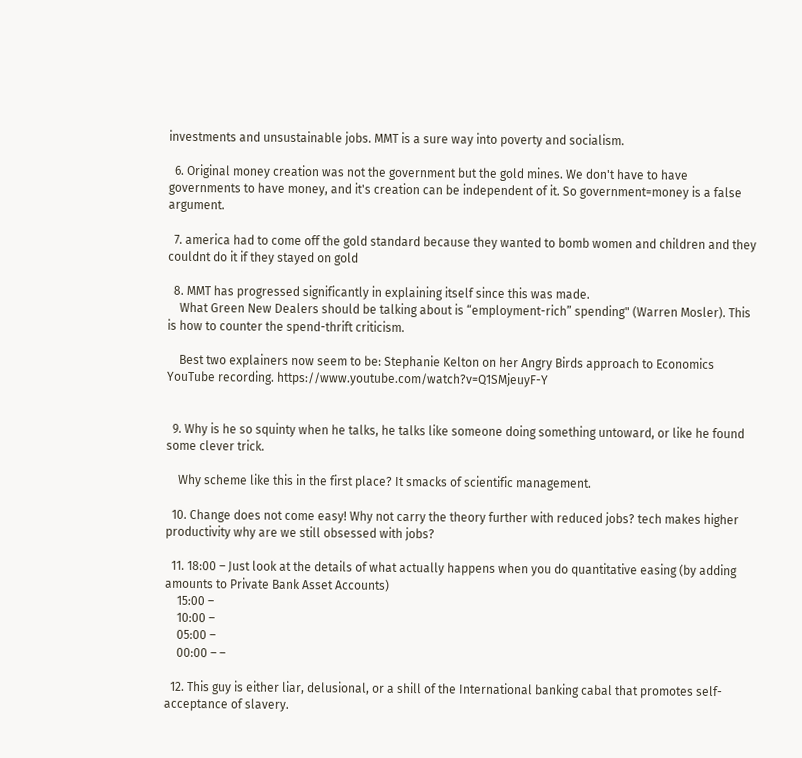investments and unsustainable jobs. MMT is a sure way into poverty and socialism.

  6. Original money creation was not the government but the gold mines. We don't have to have governments to have money, and it's creation can be independent of it. So government=money is a false argument.

  7. america had to come off the gold standard because they wanted to bomb women and children and they couldnt do it if they stayed on gold

  8. MMT has progressed significantly in explaining itself since this was made.
    What Green New Dealers should be talking about is “employment-rich” spending" (Warren Mosler). This is how to counter the spend-thrift criticism.

    Best two explainers now seem to be: Stephanie Kelton on her Angry Birds approach to Economics YouTube recording. https://www.youtube.com/watch?v=Q1SMjeuyF-Y


  9. Why is he so squinty when he talks, he talks like someone doing something untoward, or like he found some clever trick.

    Why scheme like this in the first place? It smacks of scientific management.

  10. Change does not come easy! Why not carry the theory further with reduced jobs? tech makes higher productivity why are we still obsessed with jobs?

  11. 18:00 – Just look at the details of what actually happens when you do quantitative easing (by adding amounts to Private Bank Asset Accounts)
    15:00 –
    10:00 –
    05:00 –
    00:00 – –

  12. This guy is either liar, delusional, or a shill of the International banking cabal that promotes self-acceptance of slavery.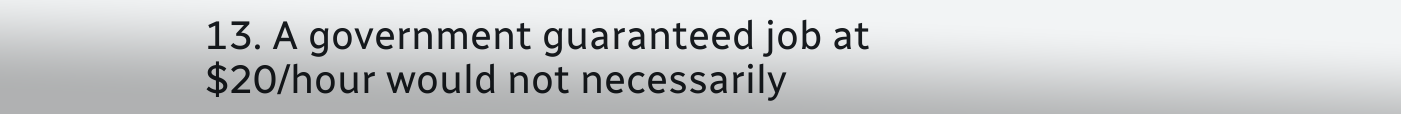13. A government guaranteed job at $20/hour would not necessarily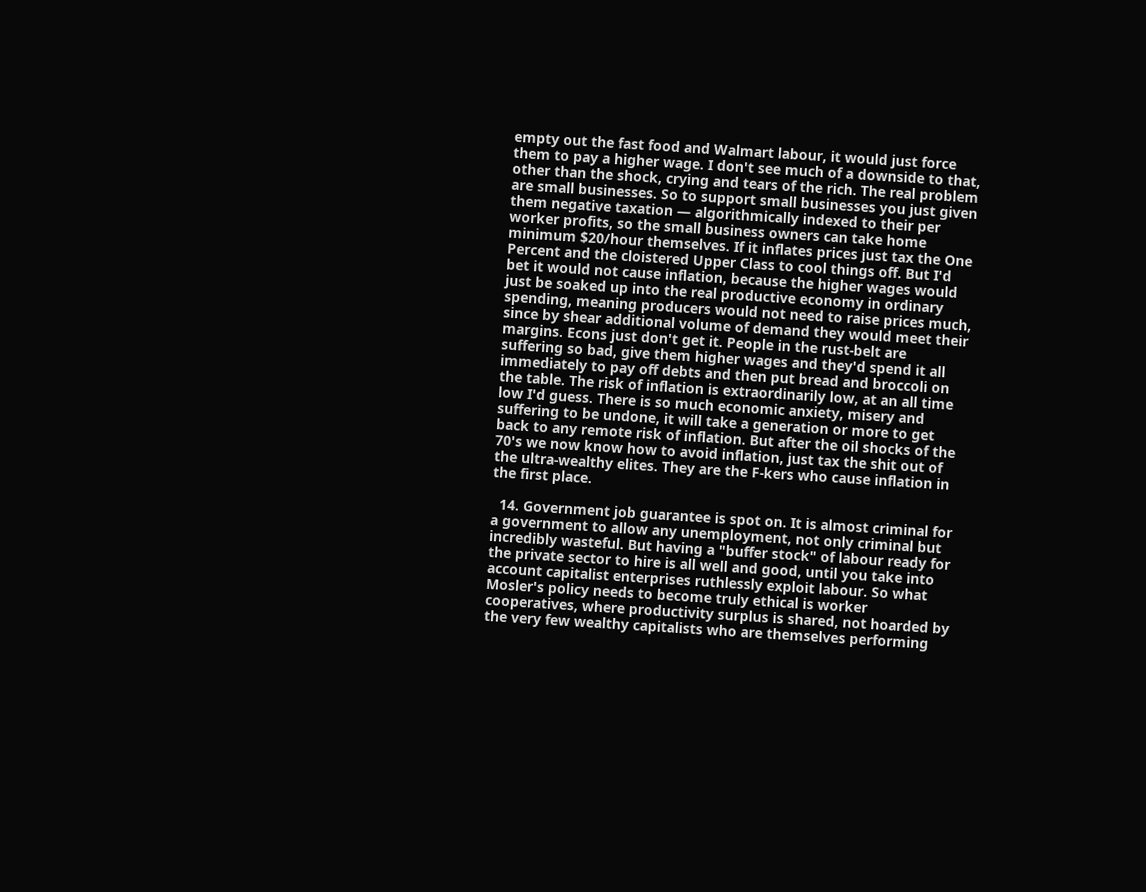empty out the fast food and Walmart labour, it would just force them to pay a higher wage. I don't see much of a downside to that, other than the shock, crying and tears of the rich. The real problem are small businesses. So to support small businesses you just given them negative taxation — algorithmically indexed to their per worker profits, so the small business owners can take home minimum $20/hour themselves. If it inflates prices just tax the One Percent and the cloistered Upper Class to cool things off. But I'd bet it would not cause inflation, because the higher wages would just be soaked up into the real productive economy in ordinary spending, meaning producers would not need to raise prices much, since by shear additional volume of demand they would meet their margins. Econs just don't get it. People in the rust-belt are suffering so bad, give them higher wages and they'd spend it all immediately to pay off debts and then put bread and broccoli on the table. The risk of inflation is extraordinarily low, at an all time low I'd guess. There is so much economic anxiety, misery and suffering to be undone, it will take a generation or more to get back to any remote risk of inflation. But after the oil shocks of the 70's we now know how to avoid inflation, just tax the shit out of the ultra-wealthy elites. They are the F-kers who cause inflation in the first place.

  14. Government job guarantee is spot on. It is almost criminal for a government to allow any unemployment, not only criminal but incredibly wasteful. But having a "buffer stock" of labour ready for the private sector to hire is all well and good, until you take into account capitalist enterprises ruthlessly exploit labour. So what Mosler's policy needs to become truly ethical is worker cooperatives, where productivity surplus is shared, not hoarded by the very few wealthy capitalists who are themselves performing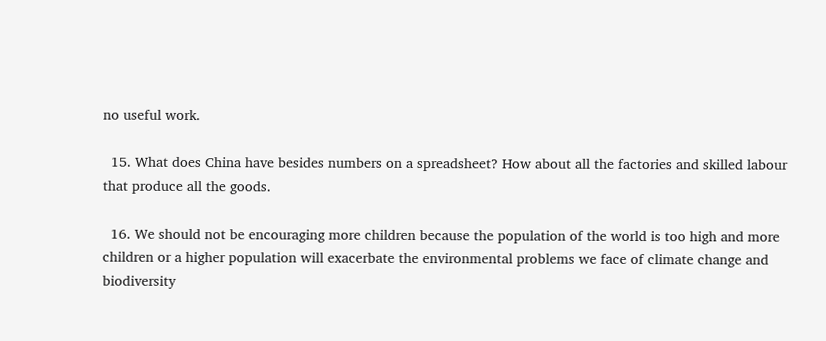no useful work.

  15. What does China have besides numbers on a spreadsheet? How about all the factories and skilled labour that produce all the goods.

  16. We should not be encouraging more children because the population of the world is too high and more children or a higher population will exacerbate the environmental problems we face of climate change and biodiversity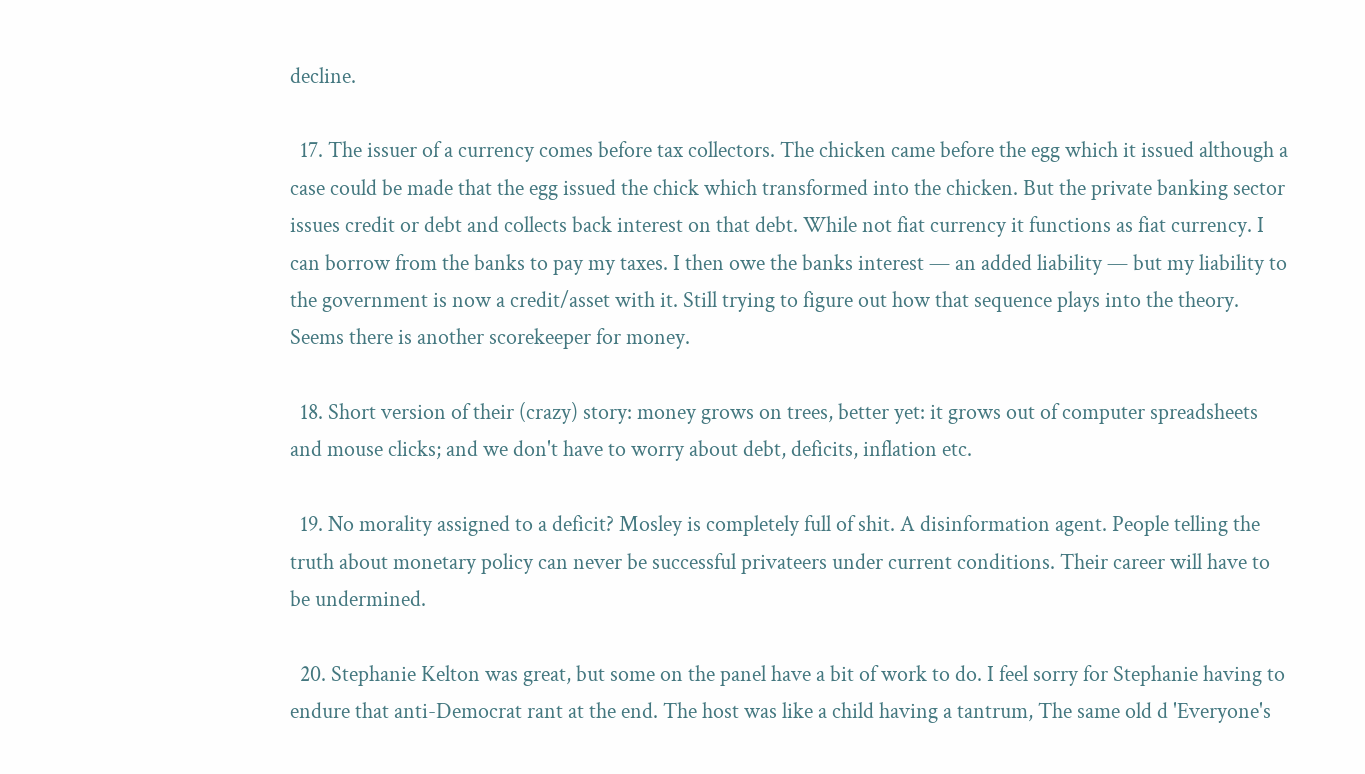decline.

  17. The issuer of a currency comes before tax collectors. The chicken came before the egg which it issued although a case could be made that the egg issued the chick which transformed into the chicken. But the private banking sector issues credit or debt and collects back interest on that debt. While not fiat currency it functions as fiat currency. I can borrow from the banks to pay my taxes. I then owe the banks interest — an added liability — but my liability to the government is now a credit/asset with it. Still trying to figure out how that sequence plays into the theory. Seems there is another scorekeeper for money.

  18. Short version of their (crazy) story: money grows on trees, better yet: it grows out of computer spreadsheets and mouse clicks; and we don't have to worry about debt, deficits, inflation etc.

  19. No morality assigned to a deficit? Mosley is completely full of shit. A disinformation agent. People telling the truth about monetary policy can never be successful privateers under current conditions. Their career will have to be undermined.

  20. Stephanie Kelton was great, but some on the panel have a bit of work to do. I feel sorry for Stephanie having to endure that anti-Democrat rant at the end. The host was like a child having a tantrum, The same old d 'Everyone's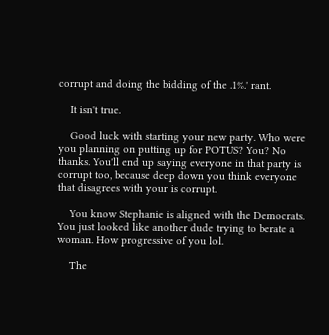corrupt and doing the bidding of the .1%.' rant.

    It isn't true.

    Good luck with starting your new party. Who were you planning on putting up for POTUS? You? No thanks. You'll end up saying everyone in that party is corrupt too, because deep down you think everyone that disagrees with your is corrupt.

    You know Stephanie is aligned with the Democrats. You just looked like another dude trying to berate a woman. How progressive of you lol.

    The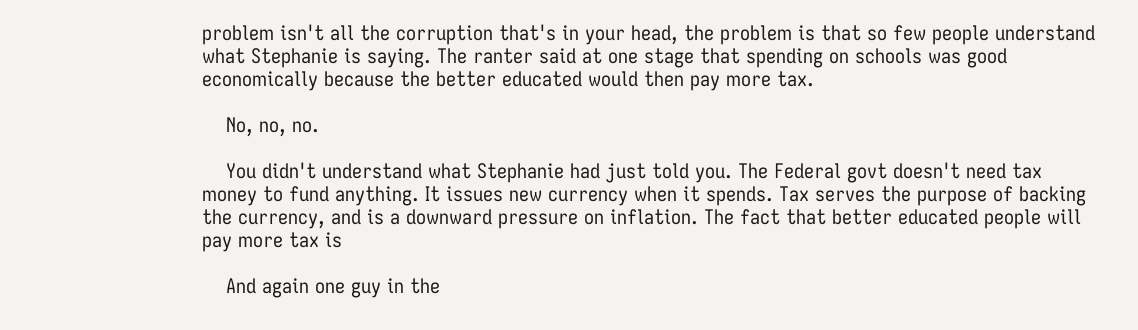problem isn't all the corruption that's in your head, the problem is that so few people understand what Stephanie is saying. The ranter said at one stage that spending on schools was good economically because the better educated would then pay more tax.

    No, no, no.

    You didn't understand what Stephanie had just told you. The Federal govt doesn't need tax money to fund anything. It issues new currency when it spends. Tax serves the purpose of backing the currency, and is a downward pressure on inflation. The fact that better educated people will pay more tax is

    And again one guy in the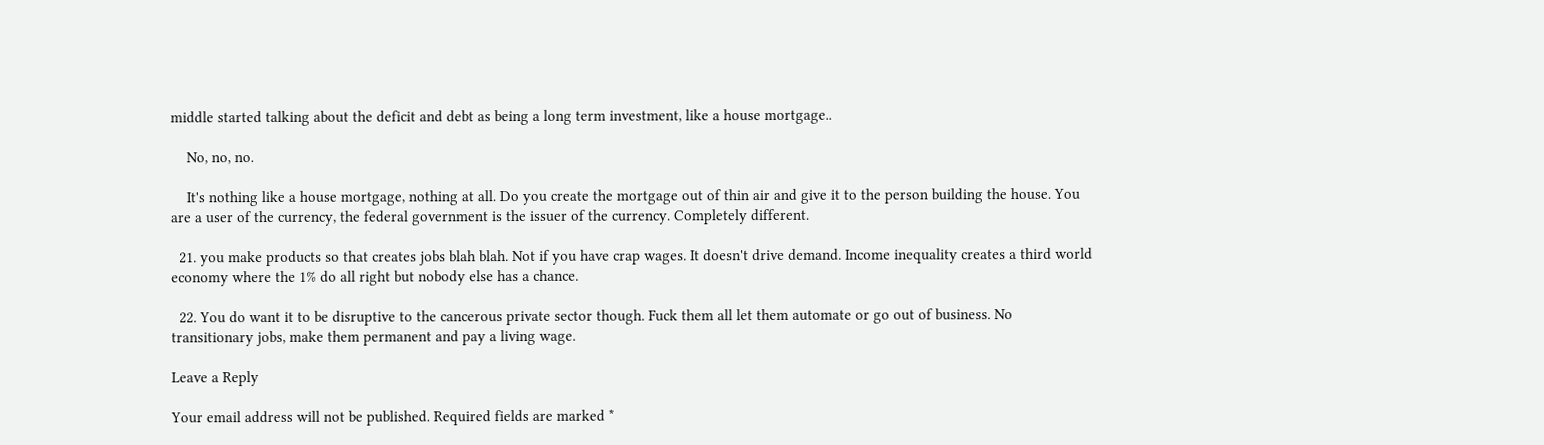middle started talking about the deficit and debt as being a long term investment, like a house mortgage..

    No, no, no.

    It's nothing like a house mortgage, nothing at all. Do you create the mortgage out of thin air and give it to the person building the house. You are a user of the currency, the federal government is the issuer of the currency. Completely different.

  21. you make products so that creates jobs blah blah. Not if you have crap wages. It doesn't drive demand. Income inequality creates a third world economy where the 1% do all right but nobody else has a chance.

  22. You do want it to be disruptive to the cancerous private sector though. Fuck them all let them automate or go out of business. No transitionary jobs, make them permanent and pay a living wage.

Leave a Reply

Your email address will not be published. Required fields are marked *